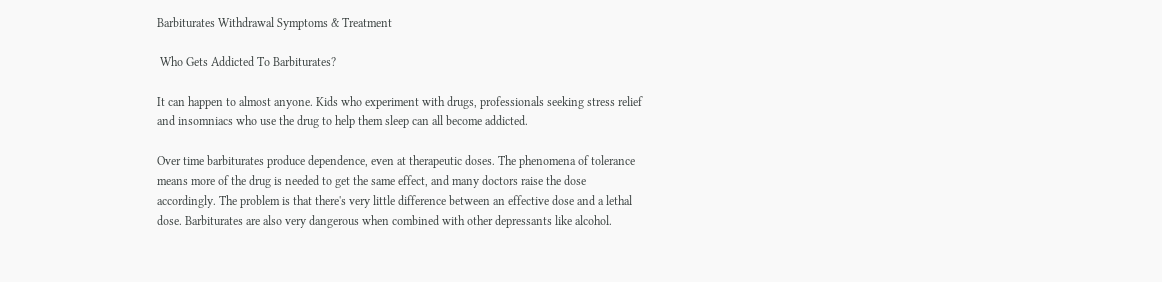Barbiturates Withdrawal Symptoms & Treatment

 Who Gets Addicted To Barbiturates?

It can happen to almost anyone. Kids who experiment with drugs, professionals seeking stress relief and insomniacs who use the drug to help them sleep can all become addicted.

Over time barbiturates produce dependence, even at therapeutic doses. The phenomena of tolerance means more of the drug is needed to get the same effect, and many doctors raise the dose accordingly. The problem is that there's very little difference between an effective dose and a lethal dose. Barbiturates are also very dangerous when combined with other depressants like alcohol.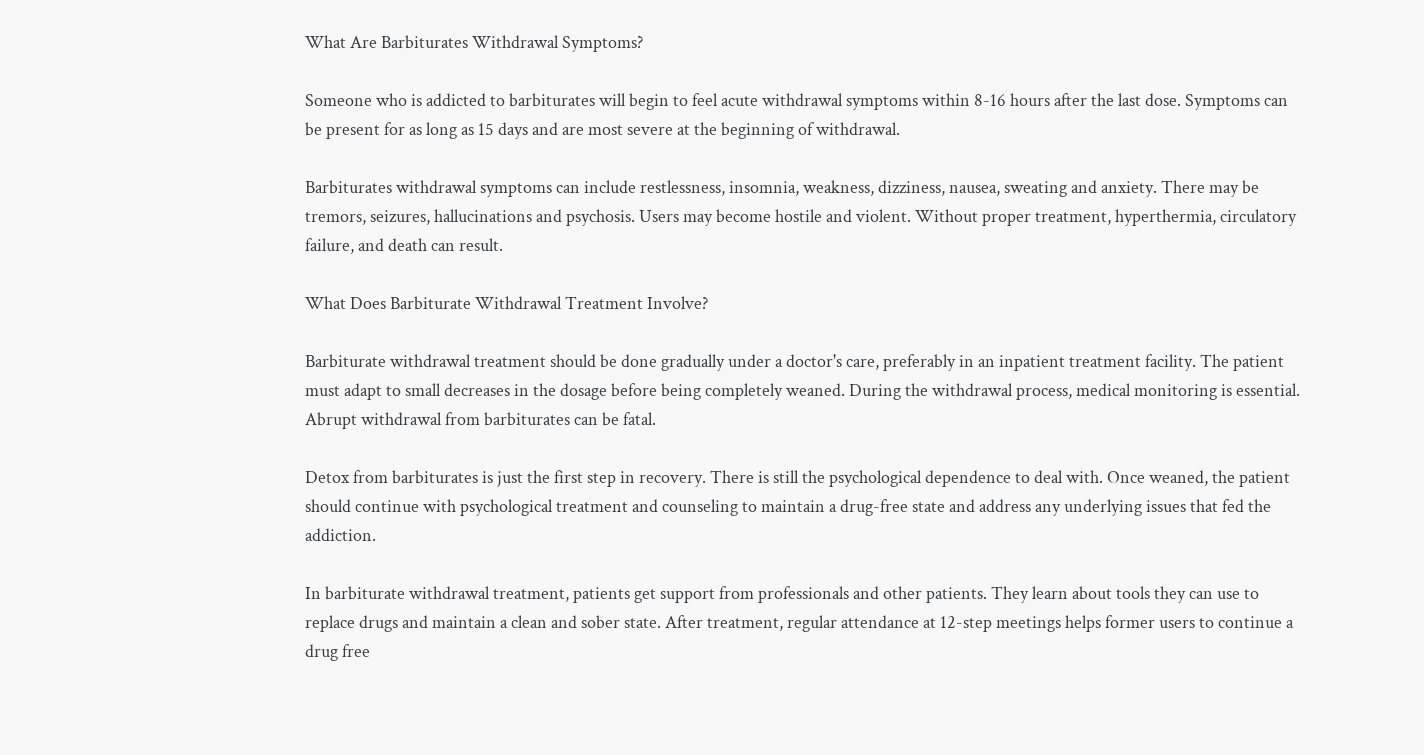What Are Barbiturates Withdrawal Symptoms?

Someone who is addicted to barbiturates will begin to feel acute withdrawal symptoms within 8-16 hours after the last dose. Symptoms can be present for as long as 15 days and are most severe at the beginning of withdrawal.

Barbiturates withdrawal symptoms can include restlessness, insomnia, weakness, dizziness, nausea, sweating and anxiety. There may be tremors, seizures, hallucinations and psychosis. Users may become hostile and violent. Without proper treatment, hyperthermia, circulatory failure, and death can result.

What Does Barbiturate Withdrawal Treatment Involve?

Barbiturate withdrawal treatment should be done gradually under a doctor's care, preferably in an inpatient treatment facility. The patient must adapt to small decreases in the dosage before being completely weaned. During the withdrawal process, medical monitoring is essential. Abrupt withdrawal from barbiturates can be fatal.

Detox from barbiturates is just the first step in recovery. There is still the psychological dependence to deal with. Once weaned, the patient should continue with psychological treatment and counseling to maintain a drug-free state and address any underlying issues that fed the addiction.

In barbiturate withdrawal treatment, patients get support from professionals and other patients. They learn about tools they can use to replace drugs and maintain a clean and sober state. After treatment, regular attendance at 12-step meetings helps former users to continue a drug free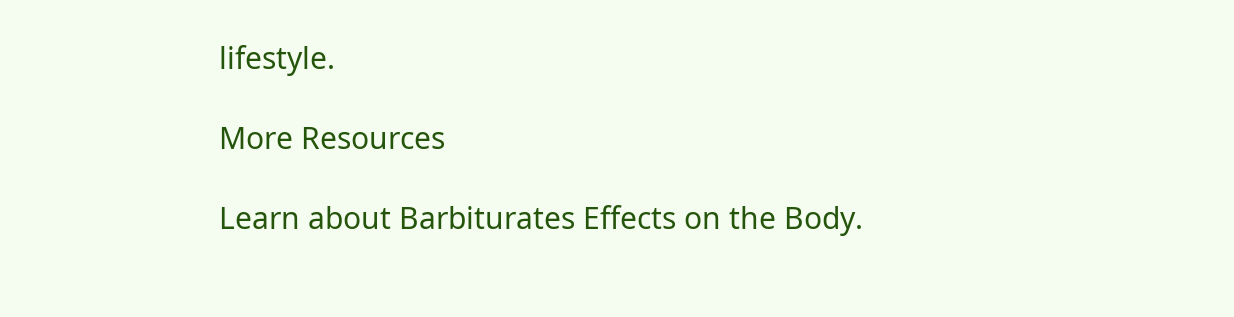lifestyle.

More Resources

Learn about Barbiturates Effects on the Body.